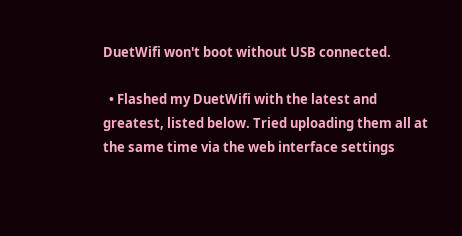DuetWifi won't boot without USB connected.

  • Flashed my DuetWifi with the latest and greatest, listed below. Tried uploading them all at the same time via the web interface settings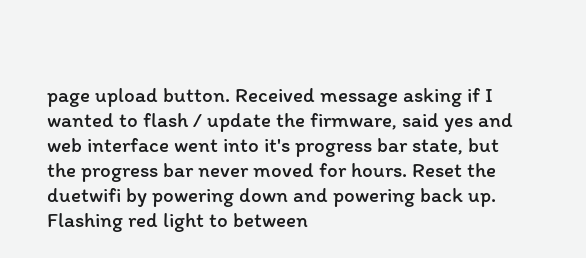page upload button. Received message asking if I wanted to flash / update the firmware, said yes and web interface went into it's progress bar state, but the progress bar never moved for hours. Reset the duetwifi by powering down and powering back up. Flashing red light to between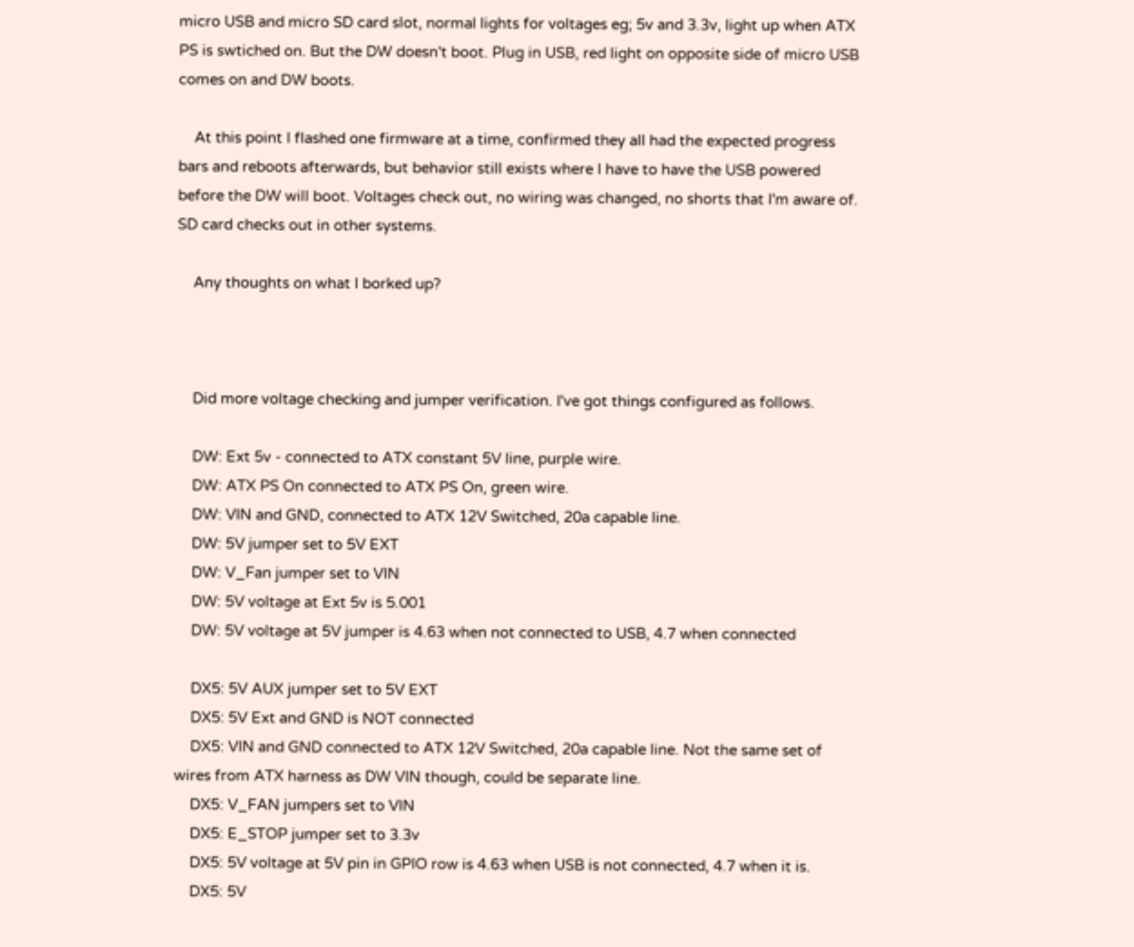micro USB and micro SD card slot, normal lights for voltages eg; 5v and 3.3v, light up when ATX PS is swtiched on. But the DW doesn't boot. Plug in USB, red light on opposite side of micro USB comes on and DW boots.

    At this point I flashed one firmware at a time, confirmed they all had the expected progress bars and reboots afterwards, but behavior still exists where I have to have the USB powered before the DW will boot. Voltages check out, no wiring was changed, no shorts that I'm aware of. SD card checks out in other systems.

    Any thoughts on what I borked up?



    Did more voltage checking and jumper verification. I've got things configured as follows.

    DW: Ext 5v - connected to ATX constant 5V line, purple wire.
    DW: ATX PS On connected to ATX PS On, green wire.
    DW: VIN and GND, connected to ATX 12V Switched, 20a capable line.
    DW: 5V jumper set to 5V EXT
    DW: V_Fan jumper set to VIN
    DW: 5V voltage at Ext 5v is 5.001
    DW: 5V voltage at 5V jumper is 4.63 when not connected to USB, 4.7 when connected

    DX5: 5V AUX jumper set to 5V EXT
    DX5: 5V Ext and GND is NOT connected
    DX5: VIN and GND connected to ATX 12V Switched, 20a capable line. Not the same set of wires from ATX harness as DW VIN though, could be separate line.
    DX5: V_FAN jumpers set to VIN
    DX5: E_STOP jumper set to 3.3v
    DX5: 5V voltage at 5V pin in GPIO row is 4.63 when USB is not connected, 4.7 when it is.
    DX5: 5V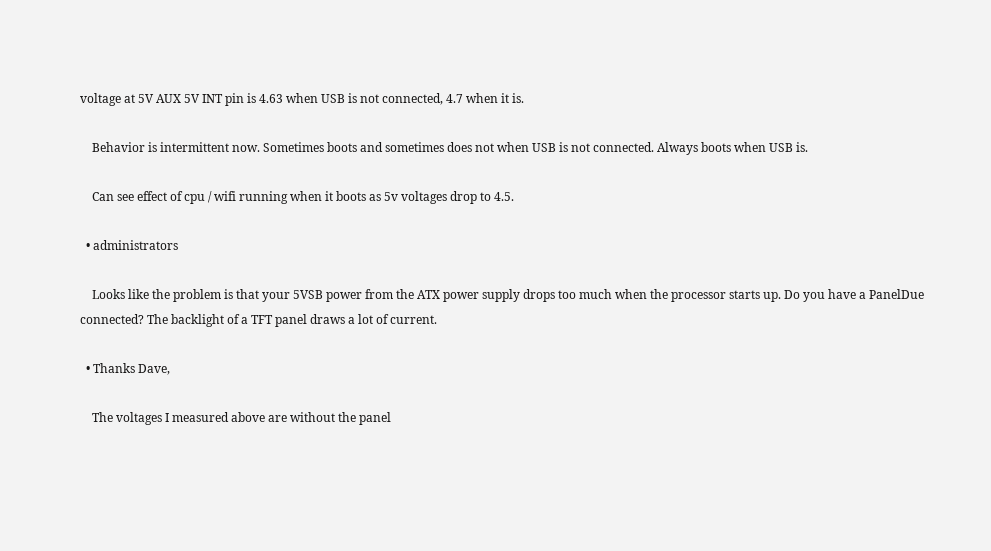voltage at 5V AUX 5V INT pin is 4.63 when USB is not connected, 4.7 when it is.

    Behavior is intermittent now. Sometimes boots and sometimes does not when USB is not connected. Always boots when USB is.

    Can see effect of cpu / wifi running when it boots as 5v voltages drop to 4.5.

  • administrators

    Looks like the problem is that your 5VSB power from the ATX power supply drops too much when the processor starts up. Do you have a PanelDue connected? The backlight of a TFT panel draws a lot of current.

  • Thanks Dave,

    The voltages I measured above are without the panel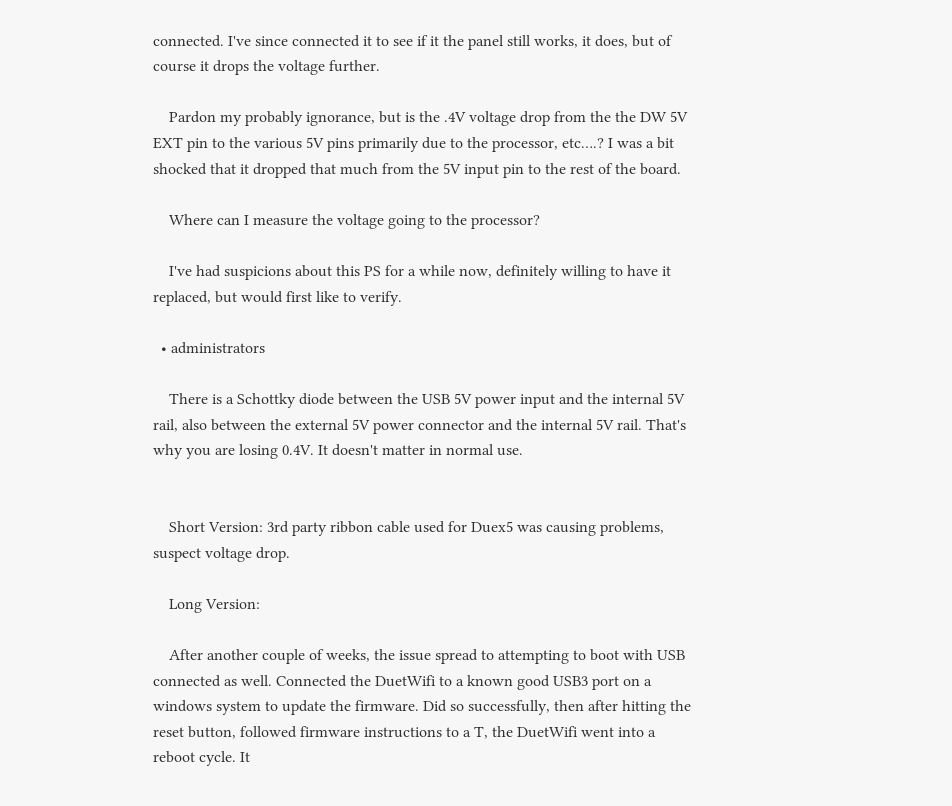connected. I've since connected it to see if it the panel still works, it does, but of course it drops the voltage further.

    Pardon my probably ignorance, but is the .4V voltage drop from the the DW 5V EXT pin to the various 5V pins primarily due to the processor, etc….? I was a bit shocked that it dropped that much from the 5V input pin to the rest of the board.

    Where can I measure the voltage going to the processor?

    I've had suspicions about this PS for a while now, definitely willing to have it replaced, but would first like to verify.

  • administrators

    There is a Schottky diode between the USB 5V power input and the internal 5V rail, also between the external 5V power connector and the internal 5V rail. That's why you are losing 0.4V. It doesn't matter in normal use.


    Short Version: 3rd party ribbon cable used for Duex5 was causing problems, suspect voltage drop.

    Long Version:

    After another couple of weeks, the issue spread to attempting to boot with USB connected as well. Connected the DuetWifi to a known good USB3 port on a windows system to update the firmware. Did so successfully, then after hitting the reset button, followed firmware instructions to a T, the DuetWifi went into a reboot cycle. It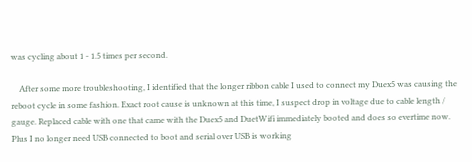was cycling about 1 - 1.5 times per second.

    After some more troubleshooting, I identified that the longer ribbon cable I used to connect my Duex5 was causing the reboot cycle in some fashion. Exact root cause is unknown at this time, I suspect drop in voltage due to cable length / gauge. Replaced cable with one that came with the Duex5 and DuetWifi immediately booted and does so evertime now. Plus I no longer need USB connected to boot and serial over USB is working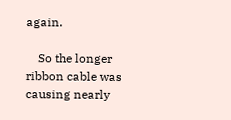again.

    So the longer ribbon cable was causing nearly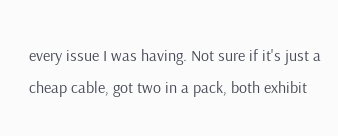every issue I was having. Not sure if it's just a cheap cable, got two in a pack, both exhibit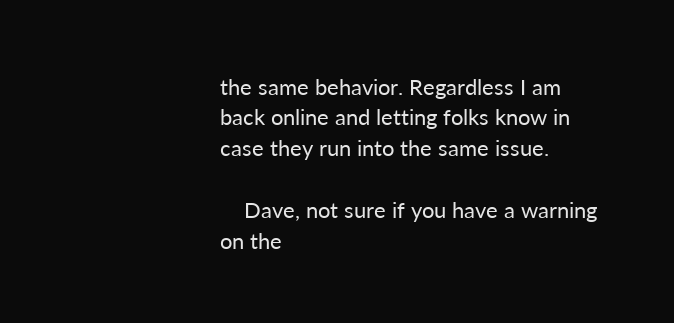the same behavior. Regardless I am back online and letting folks know in case they run into the same issue.

    Dave, not sure if you have a warning on the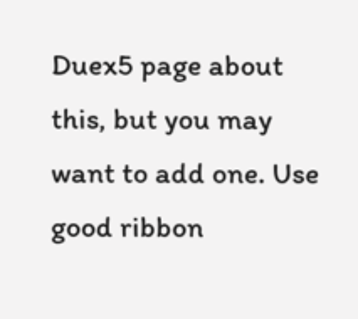Duex5 page about this, but you may want to add one. Use good ribbon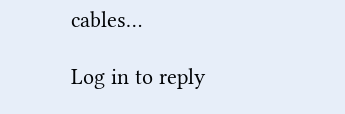cables…

Log in to reply